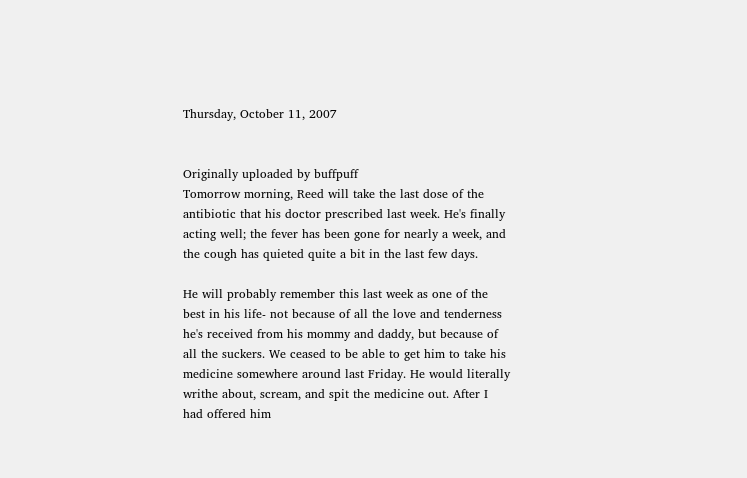Thursday, October 11, 2007


Originally uploaded by buffpuff
Tomorrow morning, Reed will take the last dose of the antibiotic that his doctor prescribed last week. He's finally acting well; the fever has been gone for nearly a week, and the cough has quieted quite a bit in the last few days.

He will probably remember this last week as one of the best in his life- not because of all the love and tenderness he's received from his mommy and daddy, but because of all the suckers. We ceased to be able to get him to take his medicine somewhere around last Friday. He would literally writhe about, scream, and spit the medicine out. After I had offered him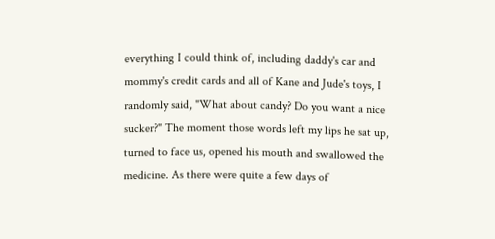everything I could think of, including daddy's car and mommy's credit cards and all of Kane and Jude's toys, I randomly said, "What about candy? Do you want a nice sucker?" The moment those words left my lips he sat up, turned to face us, opened his mouth and swallowed the medicine. As there were quite a few days of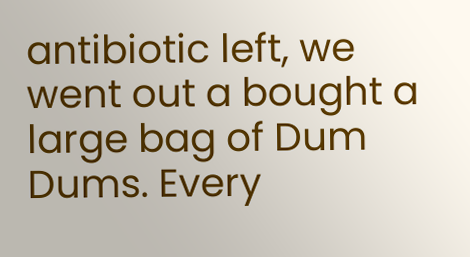antibiotic left, we went out a bought a large bag of Dum Dums. Every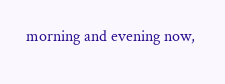morning and evening now,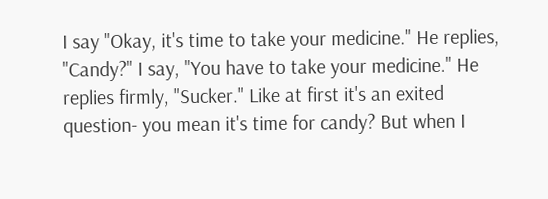I say "Okay, it's time to take your medicine." He replies, "Candy?" I say, "You have to take your medicine." He replies firmly, "Sucker." Like at first it's an exited question- you mean it's time for candy? But when I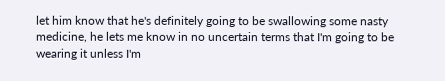let him know that he's definitely going to be swallowing some nasty medicine, he lets me know in no uncertain terms that I'm going to be wearing it unless I'm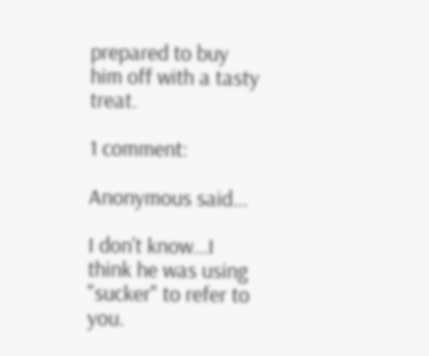prepared to buy him off with a tasty treat.

1 comment:

Anonymous said...

I don't know...I think he was using "sucker" to refer to you.